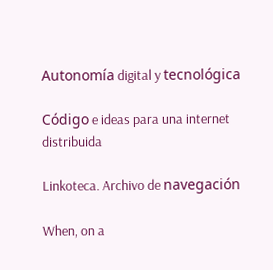Autonomía digital y tecnológica

Código e ideas para una internet distribuida

Linkoteca. Archivo de navegación

When, on a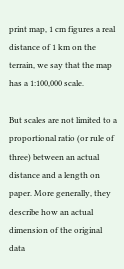print map, 1 cm figures a real distance of 1 km on the terrain, we say that the map has a 1:100,000 scale.

But scales are not limited to a proportional ratio (or rule of three) between an actual distance and a length on paper. More generally, they describe how an actual dimension of the original data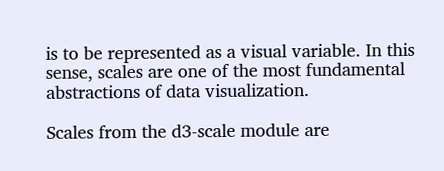is to be represented as a visual variable. In this sense, scales are one of the most fundamental abstractions of data visualization.

Scales from the d3-scale module are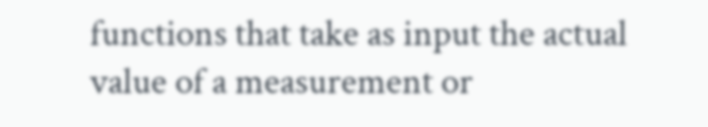functions that take as input the actual value of a measurement or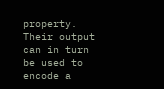property. Their output can in turn be used to encode a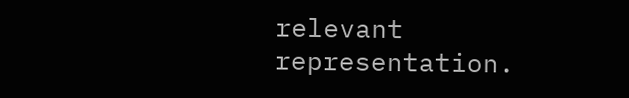relevant representation.